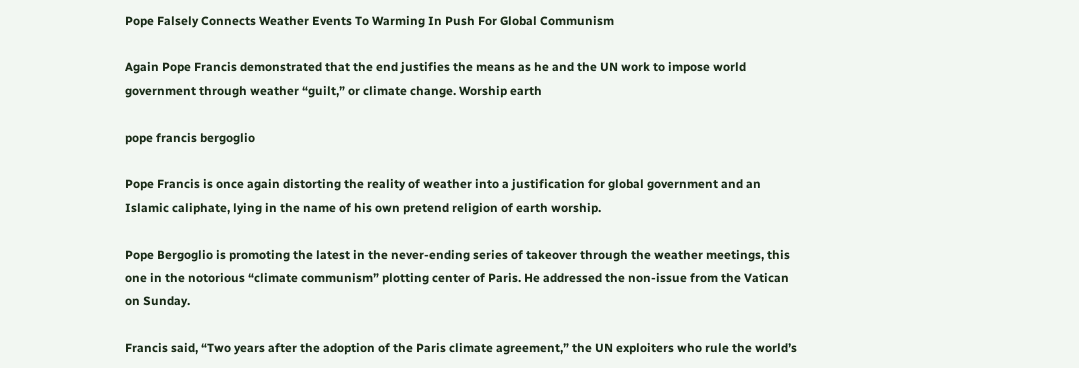Pope Falsely Connects Weather Events To Warming In Push For Global Communism

Again Pope Francis demonstrated that the end justifies the means as he and the UN work to impose world government through weather “guilt,” or climate change. Worship earth

pope francis bergoglio

Pope Francis is once again distorting the reality of weather into a justification for global government and an Islamic caliphate, lying in the name of his own pretend religion of earth worship.

Pope Bergoglio is promoting the latest in the never-ending series of takeover through the weather meetings, this one in the notorious “climate communism” plotting center of Paris. He addressed the non-issue from the Vatican on Sunday.

Francis said, “Two years after the adoption of the Paris climate agreement,” the UN exploiters who rule the world’s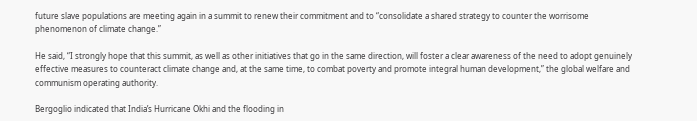future slave populations are meeting again in a summit to renew their commitment and to “consolidate a shared strategy to counter the worrisome phenomenon of climate change.”

He said, “I strongly hope that this summit, as well as other initiatives that go in the same direction, will foster a clear awareness of the need to adopt genuinely effective measures to counteract climate change and, at the same time, to combat poverty and promote integral human development,” the global welfare and communism operating authority.

Bergoglio indicated that India’s Hurricane Okhi and the flooding in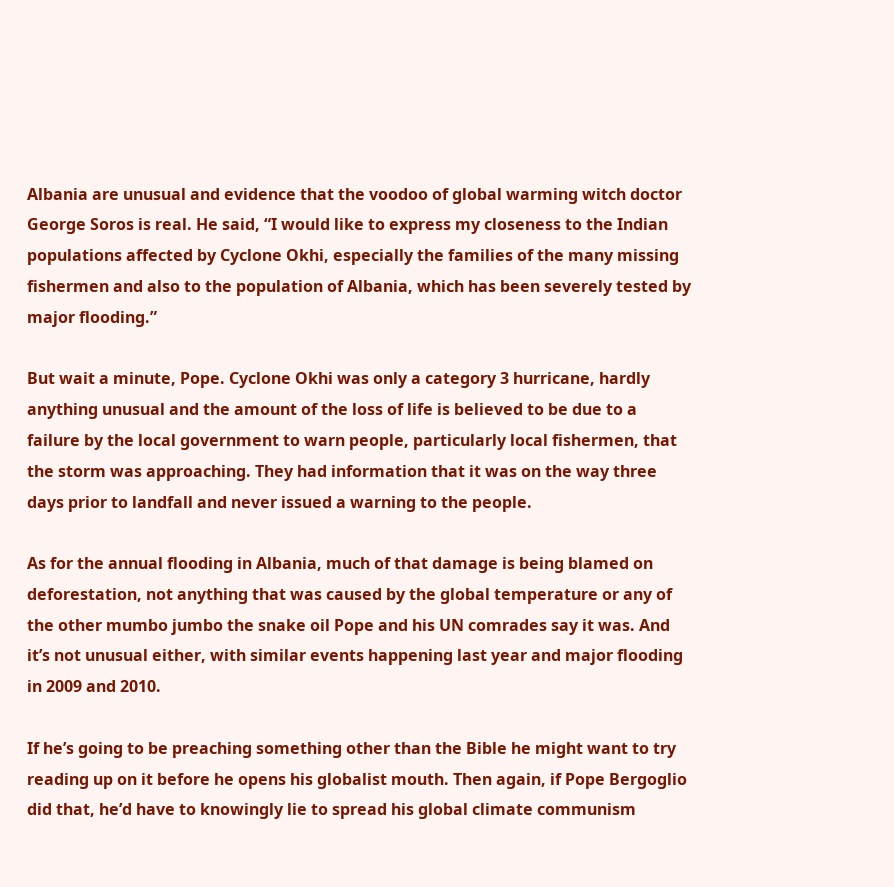Albania are unusual and evidence that the voodoo of global warming witch doctor George Soros is real. He said, “I would like to express my closeness to the Indian populations affected by Cyclone Okhi, especially the families of the many missing fishermen and also to the population of Albania, which has been severely tested by major flooding.”

But wait a minute, Pope. Cyclone Okhi was only a category 3 hurricane, hardly anything unusual and the amount of the loss of life is believed to be due to a failure by the local government to warn people, particularly local fishermen, that the storm was approaching. They had information that it was on the way three days prior to landfall and never issued a warning to the people.

As for the annual flooding in Albania, much of that damage is being blamed on deforestation, not anything that was caused by the global temperature or any of the other mumbo jumbo the snake oil Pope and his UN comrades say it was. And it’s not unusual either, with similar events happening last year and major flooding in 2009 and 2010.

If he’s going to be preaching something other than the Bible he might want to try reading up on it before he opens his globalist mouth. Then again, if Pope Bergoglio did that, he’d have to knowingly lie to spread his global climate communism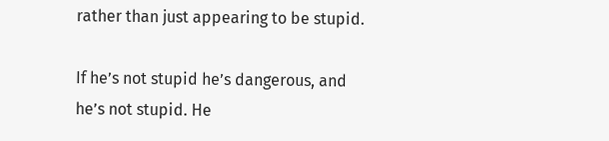rather than just appearing to be stupid.

If he’s not stupid he’s dangerous, and he’s not stupid. He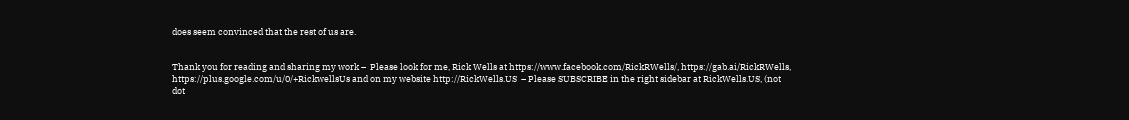does seem convinced that the rest of us are.


Thank you for reading and sharing my work –  Please look for me, Rick Wells at https://www.facebook.com/RickRWells/, https://gab.ai/RickRWells, https://plus.google.com/u/0/+RickwellsUs and on my website http://RickWells.US  – Please SUBSCRIBE in the right sidebar at RickWells.US, (not dot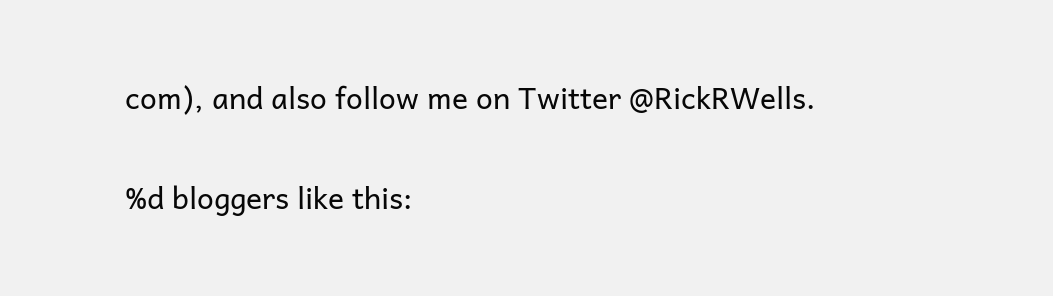com), and also follow me on Twitter @RickRWells.

%d bloggers like this: